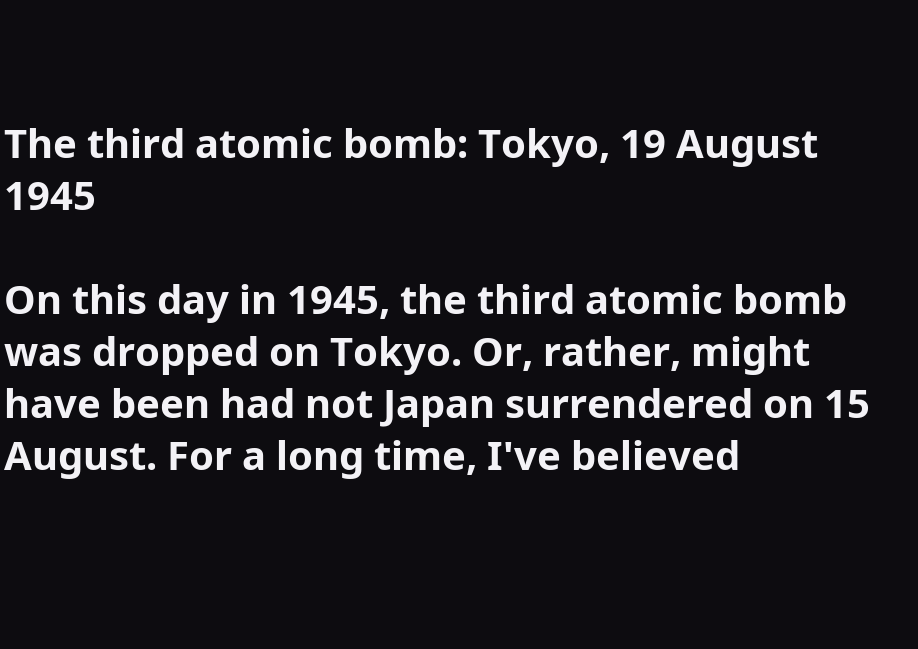The third atomic bomb: Tokyo, 19 August 1945

On this day in 1945, the third atomic bomb was dropped on Tokyo. Or, rather, might have been had not Japan surrendered on 15 August. For a long time, I've believed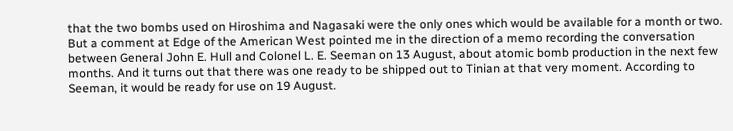that the two bombs used on Hiroshima and Nagasaki were the only ones which would be available for a month or two. But a comment at Edge of the American West pointed me in the direction of a memo recording the conversation between General John E. Hull and Colonel L. E. Seeman on 13 August, about atomic bomb production in the next few months. And it turns out that there was one ready to be shipped out to Tinian at that very moment. According to Seeman, it would be ready for use on 19 August.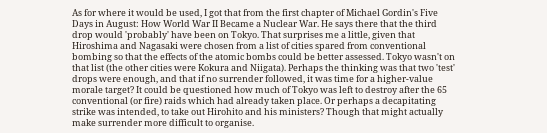As for where it would be used, I got that from the first chapter of Michael Gordin's Five Days in August: How World War II Became a Nuclear War. He says there that the third drop would 'probably' have been on Tokyo. That surprises me a little, given that Hiroshima and Nagasaki were chosen from a list of cities spared from conventional bombing so that the effects of the atomic bombs could be better assessed. Tokyo wasn't on that list (the other cities were Kokura and Niigata). Perhaps the thinking was that two 'test' drops were enough, and that if no surrender followed, it was time for a higher-value morale target? It could be questioned how much of Tokyo was left to destroy after the 65 conventional (or fire) raids which had already taken place. Or perhaps a decapitating strike was intended, to take out Hirohito and his ministers? Though that might actually make surrender more difficult to organise.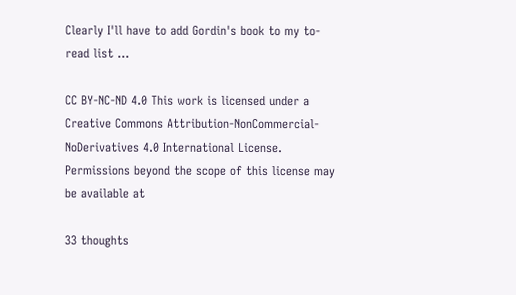Clearly I'll have to add Gordin's book to my to-read list ...

CC BY-NC-ND 4.0 This work is licensed under a Creative Commons Attribution-NonCommercial-NoDerivatives 4.0 International License. Permissions beyond the scope of this license may be available at

33 thoughts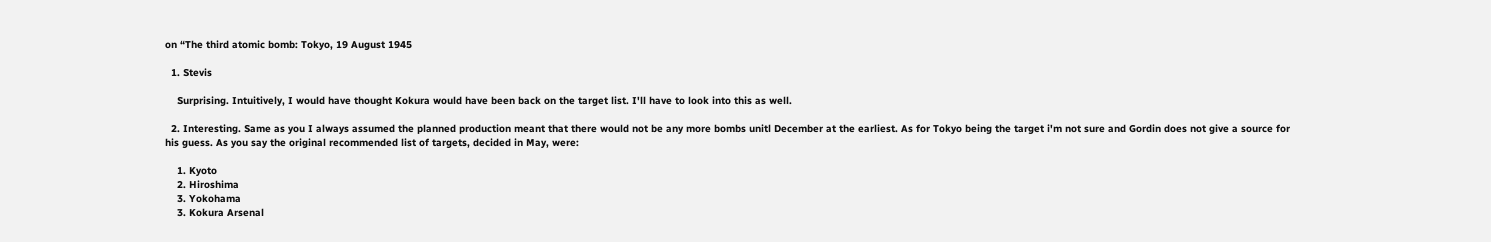on “The third atomic bomb: Tokyo, 19 August 1945

  1. Stevis

    Surprising. Intuitively, I would have thought Kokura would have been back on the target list. I'll have to look into this as well.

  2. Interesting. Same as you I always assumed the planned production meant that there would not be any more bombs unitl December at the earliest. As for Tokyo being the target i'm not sure and Gordin does not give a source for his guess. As you say the original recommended list of targets, decided in May, were:

    1. Kyoto
    2. Hiroshima
    3. Yokohama
    3. Kokura Arsenal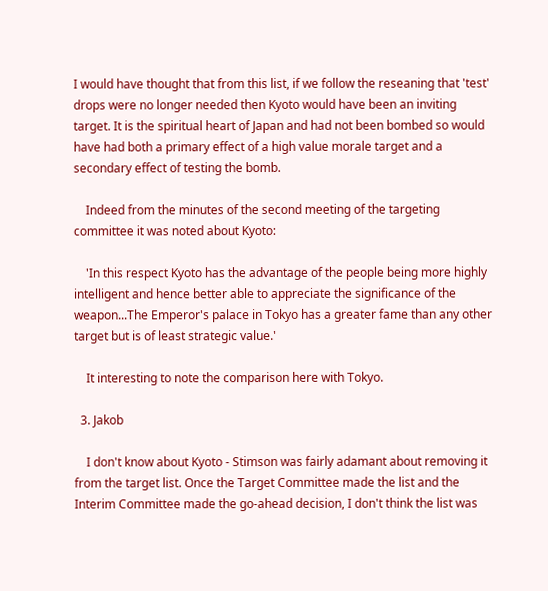I would have thought that from this list, if we follow the reseaning that 'test' drops were no longer needed then Kyoto would have been an inviting target. It is the spiritual heart of Japan and had not been bombed so would have had both a primary effect of a high value morale target and a secondary effect of testing the bomb.

    Indeed from the minutes of the second meeting of the targeting committee it was noted about Kyoto:

    'In this respect Kyoto has the advantage of the people being more highly intelligent and hence better able to appreciate the significance of the weapon...The Emperor's palace in Tokyo has a greater fame than any other target but is of least strategic value.'

    It interesting to note the comparison here with Tokyo.

  3. Jakob

    I don't know about Kyoto - Stimson was fairly adamant about removing it from the target list. Once the Target Committee made the list and the Interim Committee made the go-ahead decision, I don't think the list was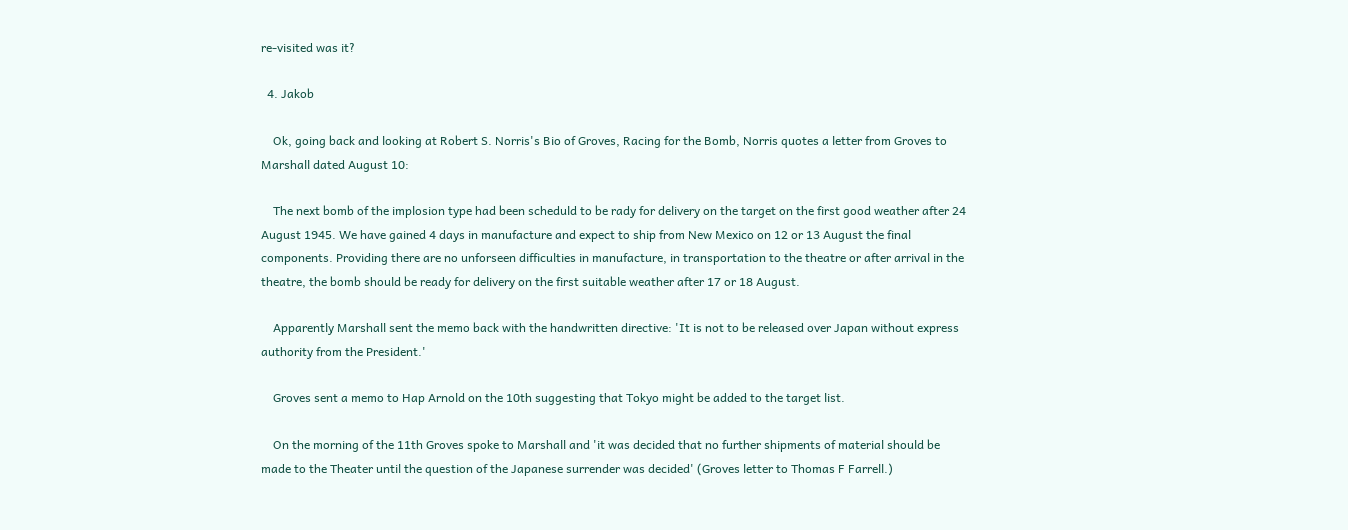re-visited was it?

  4. Jakob

    Ok, going back and looking at Robert S. Norris's Bio of Groves, Racing for the Bomb, Norris quotes a letter from Groves to Marshall dated August 10:

    The next bomb of the implosion type had been scheduld to be rady for delivery on the target on the first good weather after 24 August 1945. We have gained 4 days in manufacture and expect to ship from New Mexico on 12 or 13 August the final components. Providing there are no unforseen difficulties in manufacture, in transportation to the theatre or after arrival in the theatre, the bomb should be ready for delivery on the first suitable weather after 17 or 18 August.

    Apparently Marshall sent the memo back with the handwritten directive: 'It is not to be released over Japan without express authority from the President.'

    Groves sent a memo to Hap Arnold on the 10th suggesting that Tokyo might be added to the target list.

    On the morning of the 11th Groves spoke to Marshall and 'it was decided that no further shipments of material should be made to the Theater until the question of the Japanese surrender was decided' (Groves letter to Thomas F Farrell.)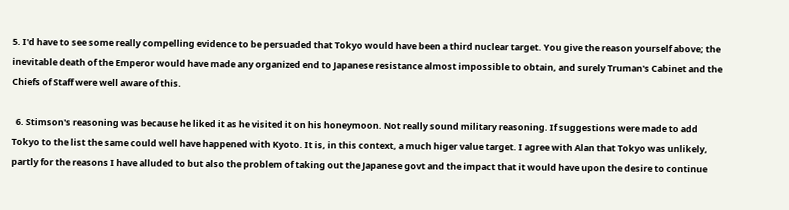5. I'd have to see some really compelling evidence to be persuaded that Tokyo would have been a third nuclear target. You give the reason yourself above; the inevitable death of the Emperor would have made any organized end to Japanese resistance almost impossible to obtain, and surely Truman's Cabinet and the Chiefs of Staff were well aware of this.

  6. Stimson's reasoning was because he liked it as he visited it on his honeymoon. Not really sound military reasoning. If suggestions were made to add Tokyo to the list the same could well have happened with Kyoto. It is, in this context, a much higer value target. I agree with Alan that Tokyo was unlikely, partly for the reasons I have alluded to but also the problem of taking out the Japanese govt and the impact that it would have upon the desire to continue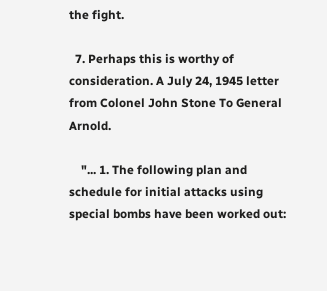the fight.

  7. Perhaps this is worthy of consideration. A July 24, 1945 letter from Colonel John Stone To General Arnold.

    "... 1. The following plan and schedule for initial attacks using special bombs have been worked out: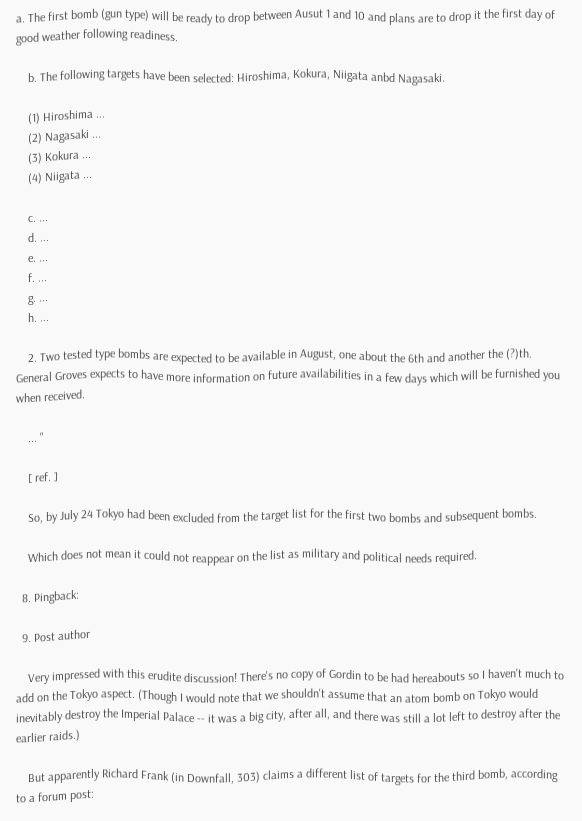a. The first bomb (gun type) will be ready to drop between Ausut 1 and 10 and plans are to drop it the first day of good weather following readiness.

    b. The following targets have been selected: Hiroshima, Kokura, Niigata anbd Nagasaki.

    (1) Hiroshima ...
    (2) Nagasaki ...
    (3) Kokura ...
    (4) Niigata ...

    c. ...
    d. ...
    e. ...
    f. ...
    g. ...
    h. ...

    2. Two tested type bombs are expected to be available in August, one about the 6th and another the (?)th. General Groves expects to have more information on future availabilities in a few days which will be furnished you when received.

    ... "

    [ ref. ]

    So, by July 24 Tokyo had been excluded from the target list for the first two bombs and subsequent bombs.

    Which does not mean it could not reappear on the list as military and political needs required.

  8. Pingback:

  9. Post author

    Very impressed with this erudite discussion! There's no copy of Gordin to be had hereabouts so I haven't much to add on the Tokyo aspect. (Though I would note that we shouldn't assume that an atom bomb on Tokyo would inevitably destroy the Imperial Palace -- it was a big city, after all, and there was still a lot left to destroy after the earlier raids.)

    But apparently Richard Frank (in Downfall, 303) claims a different list of targets for the third bomb, according to a forum post: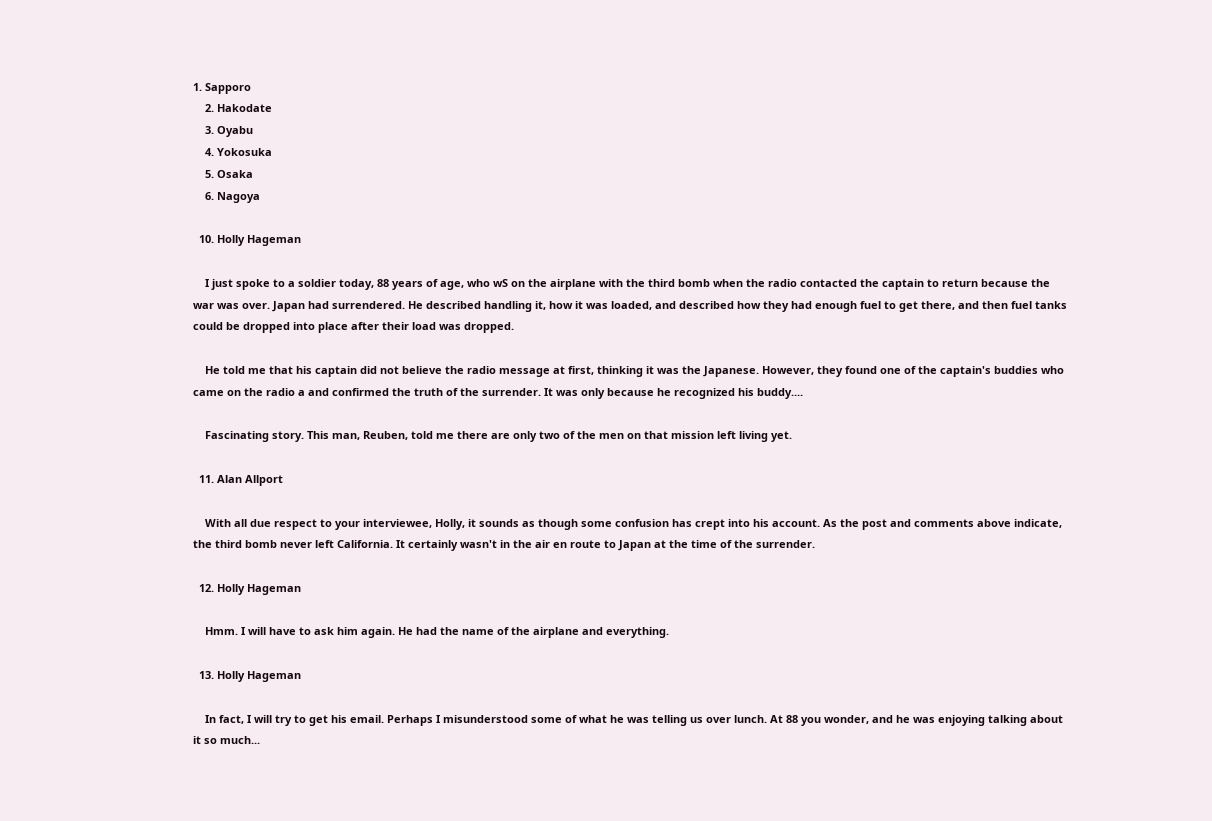1. Sapporo
    2. Hakodate
    3. Oyabu
    4. Yokosuka
    5. Osaka
    6. Nagoya

  10. Holly Hageman

    I just spoke to a soldier today, 88 years of age, who wS on the airplane with the third bomb when the radio contacted the captain to return because the war was over. Japan had surrendered. He described handling it, how it was loaded, and described how they had enough fuel to get there, and then fuel tanks could be dropped into place after their load was dropped.

    He told me that his captain did not believe the radio message at first, thinking it was the Japanese. However, they found one of the captain's buddies who came on the radio a and confirmed the truth of the surrender. It was only because he recognized his buddy....

    Fascinating story. This man, Reuben, told me there are only two of the men on that mission left living yet.

  11. Alan Allport

    With all due respect to your interviewee, Holly, it sounds as though some confusion has crept into his account. As the post and comments above indicate, the third bomb never left California. It certainly wasn't in the air en route to Japan at the time of the surrender.

  12. Holly Hageman

    Hmm. I will have to ask him again. He had the name of the airplane and everything.

  13. Holly Hageman

    In fact, I will try to get his email. Perhaps I misunderstood some of what he was telling us over lunch. At 88 you wonder, and he was enjoying talking about it so much...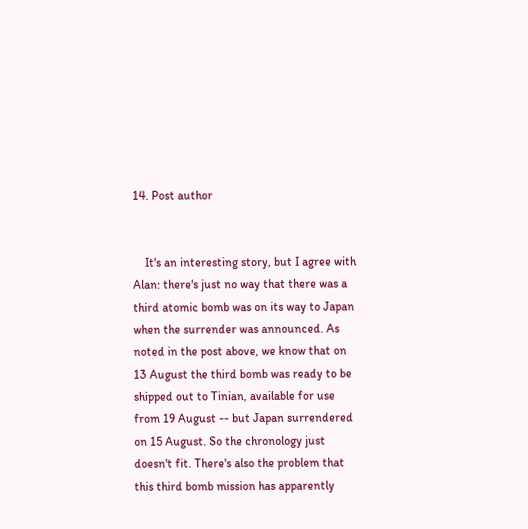14. Post author


    It's an interesting story, but I agree with Alan: there's just no way that there was a third atomic bomb was on its way to Japan when the surrender was announced. As noted in the post above, we know that on 13 August the third bomb was ready to be shipped out to Tinian, available for use from 19 August -- but Japan surrendered on 15 August. So the chronology just doesn't fit. There's also the problem that this third bomb mission has apparently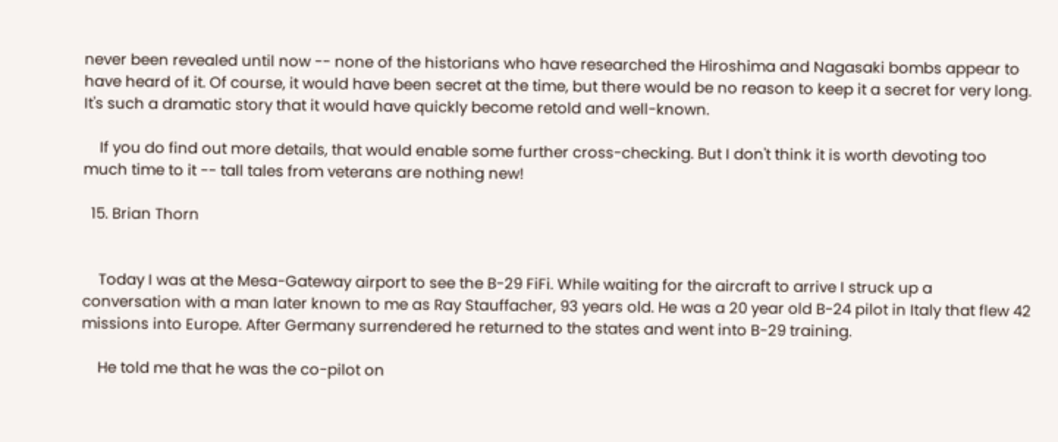never been revealed until now -- none of the historians who have researched the Hiroshima and Nagasaki bombs appear to have heard of it. Of course, it would have been secret at the time, but there would be no reason to keep it a secret for very long. It's such a dramatic story that it would have quickly become retold and well-known.

    If you do find out more details, that would enable some further cross-checking. But I don't think it is worth devoting too much time to it -- tall tales from veterans are nothing new!

  15. Brian Thorn


    Today I was at the Mesa-Gateway airport to see the B-29 FiFi. While waiting for the aircraft to arrive I struck up a conversation with a man later known to me as Ray Stauffacher, 93 years old. He was a 20 year old B-24 pilot in Italy that flew 42 missions into Europe. After Germany surrendered he returned to the states and went into B-29 training.

    He told me that he was the co-pilot on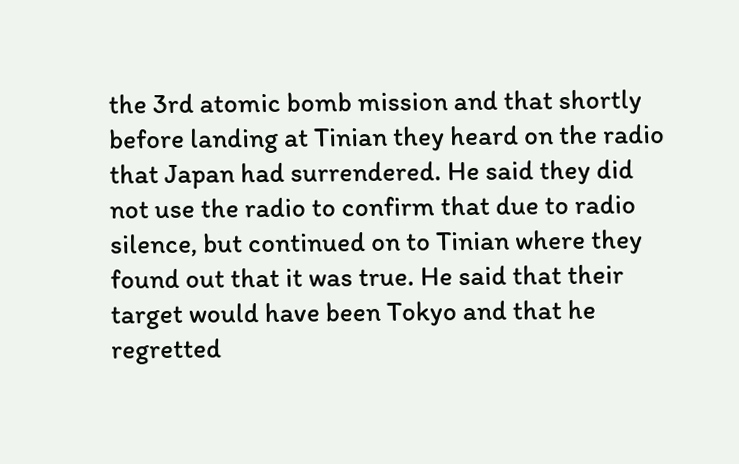the 3rd atomic bomb mission and that shortly before landing at Tinian they heard on the radio that Japan had surrendered. He said they did not use the radio to confirm that due to radio silence, but continued on to Tinian where they found out that it was true. He said that their target would have been Tokyo and that he regretted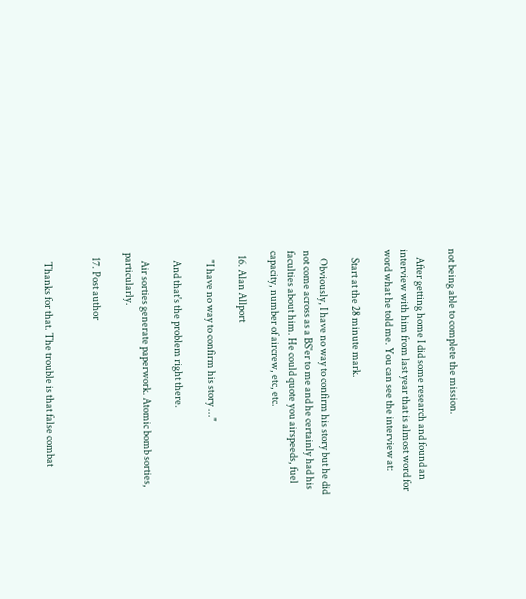not being able to complete the mission.

    After getting home I did some research and found an interview with him from last year that is almost word for word what he told me. You can see the interview at:

    Start at the 28 minute mark.

    Obviously, I have no way to confirm his story but he did not come across as a BS'er to me and he certainly had his faculties about him. He could quote you airspeeds, fuel capacity, number of aircrew, etc, etc.

  16. Alan Allport

    "I have no way to confirm his story ..."

    And that's the problem right there.

    Air sorties generate paperwork. Atomic bomb sorties, particularly.

  17. Post author


    Thanks for that. The trouble is that false combat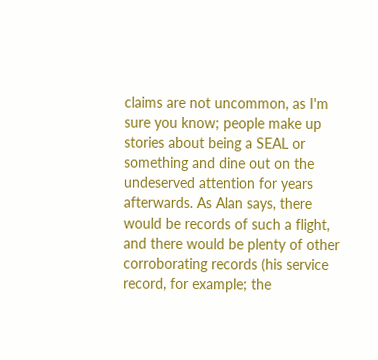claims are not uncommon, as I'm sure you know; people make up stories about being a SEAL or something and dine out on the undeserved attention for years afterwards. As Alan says, there would be records of such a flight, and there would be plenty of other corroborating records (his service record, for example; the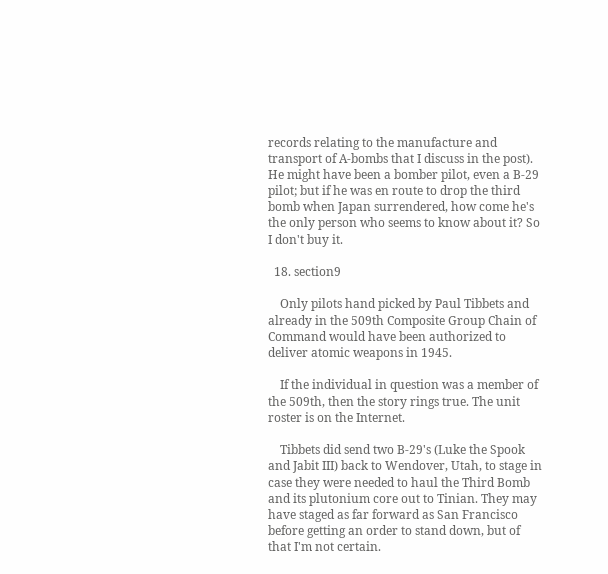records relating to the manufacture and transport of A-bombs that I discuss in the post). He might have been a bomber pilot, even a B-29 pilot; but if he was en route to drop the third bomb when Japan surrendered, how come he's the only person who seems to know about it? So I don't buy it.

  18. section9

    Only pilots hand picked by Paul Tibbets and already in the 509th Composite Group Chain of Command would have been authorized to deliver atomic weapons in 1945.

    If the individual in question was a member of the 509th, then the story rings true. The unit roster is on the Internet.

    Tibbets did send two B-29's (Luke the Spook and Jabit III) back to Wendover, Utah, to stage in case they were needed to haul the Third Bomb and its plutonium core out to Tinian. They may have staged as far forward as San Francisco before getting an order to stand down, but of that I'm not certain.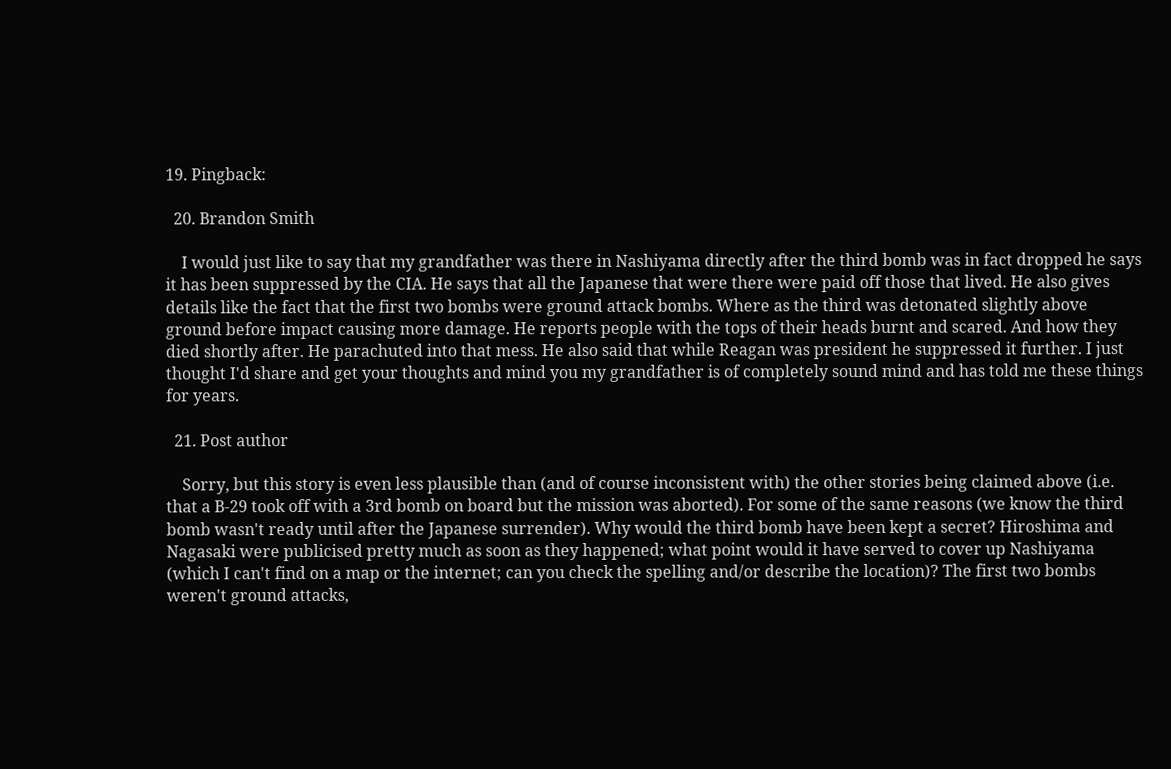19. Pingback:

  20. Brandon Smith

    I would just like to say that my grandfather was there in Nashiyama directly after the third bomb was in fact dropped he says it has been suppressed by the CIA. He says that all the Japanese that were there were paid off those that lived. He also gives details like the fact that the first two bombs were ground attack bombs. Where as the third was detonated slightly above ground before impact causing more damage. He reports people with the tops of their heads burnt and scared. And how they died shortly after. He parachuted into that mess. He also said that while Reagan was president he suppressed it further. I just thought I'd share and get your thoughts and mind you my grandfather is of completely sound mind and has told me these things for years.

  21. Post author

    Sorry, but this story is even less plausible than (and of course inconsistent with) the other stories being claimed above (i.e. that a B-29 took off with a 3rd bomb on board but the mission was aborted). For some of the same reasons (we know the third bomb wasn't ready until after the Japanese surrender). Why would the third bomb have been kept a secret? Hiroshima and Nagasaki were publicised pretty much as soon as they happened; what point would it have served to cover up Nashiyama (which I can't find on a map or the internet; can you check the spelling and/or describe the location)? The first two bombs weren't ground attacks,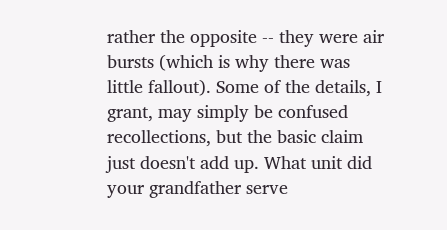rather the opposite -- they were air bursts (which is why there was little fallout). Some of the details, I grant, may simply be confused recollections, but the basic claim just doesn't add up. What unit did your grandfather serve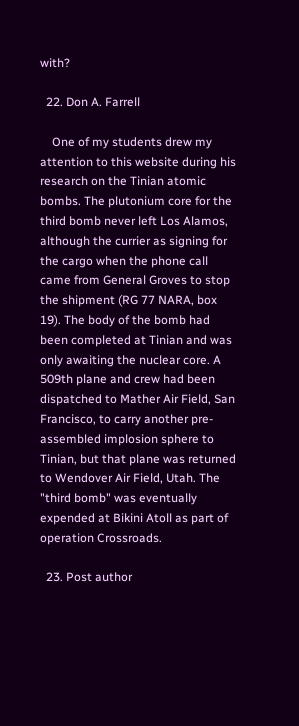with?

  22. Don A. Farrell

    One of my students drew my attention to this website during his research on the Tinian atomic bombs. The plutonium core for the third bomb never left Los Alamos, although the currier as signing for the cargo when the phone call came from General Groves to stop the shipment (RG 77 NARA, box 19). The body of the bomb had been completed at Tinian and was only awaiting the nuclear core. A 509th plane and crew had been dispatched to Mather Air Field, San Francisco, to carry another pre-assembled implosion sphere to Tinian, but that plane was returned to Wendover Air Field, Utah. The "third bomb" was eventually expended at Bikini Atoll as part of operation Crossroads.

  23. Post author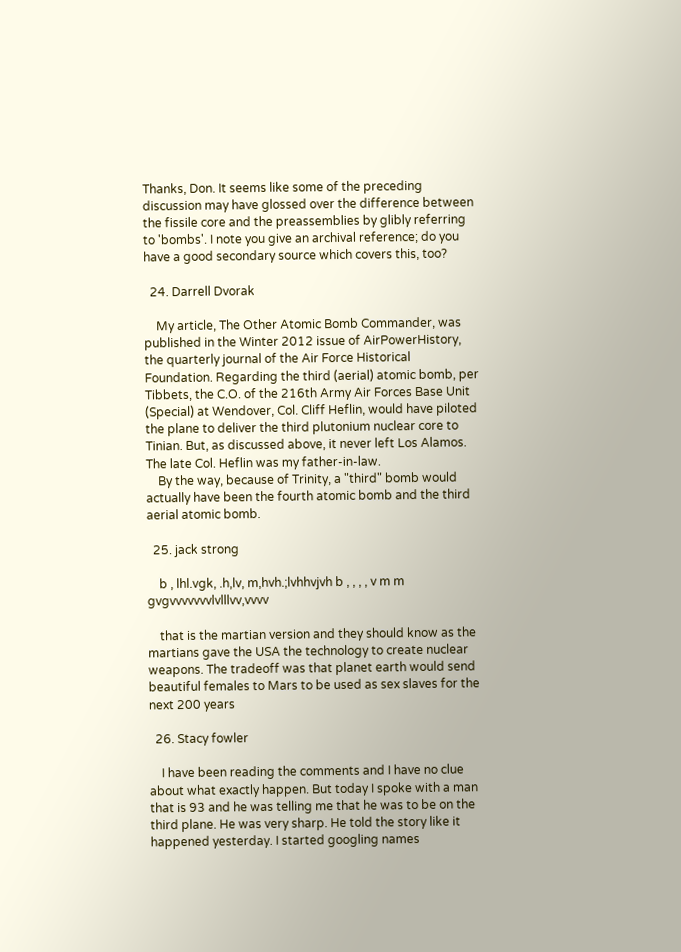Thanks, Don. It seems like some of the preceding discussion may have glossed over the difference between the fissile core and the preassemblies by glibly referring to 'bombs'. I note you give an archival reference; do you have a good secondary source which covers this, too?

  24. Darrell Dvorak

    My article, The Other Atomic Bomb Commander, was published in the Winter 2012 issue of AirPowerHistory, the quarterly journal of the Air Force Historical Foundation. Regarding the third (aerial) atomic bomb, per Tibbets, the C.O. of the 216th Army Air Forces Base Unit (Special) at Wendover, Col. Cliff Heflin, would have piloted the plane to deliver the third plutonium nuclear core to Tinian. But, as discussed above, it never left Los Alamos. The late Col. Heflin was my father-in-law.
    By the way, because of Trinity, a "third" bomb would actually have been the fourth atomic bomb and the third aerial atomic bomb.

  25. jack strong

    b , lhl.vgk, .h,lv, m,hvh.;lvhhvjvh b , , , , v m m gvgvvvvvvvlvlllvv,vvvv

    that is the martian version and they should know as the martians gave the USA the technology to create nuclear weapons. The tradeoff was that planet earth would send beautiful females to Mars to be used as sex slaves for the next 200 years

  26. Stacy fowler

    I have been reading the comments and I have no clue about what exactly happen. But today I spoke with a man that is 93 and he was telling me that he was to be on the third plane. He was very sharp. He told the story like it happened yesterday. I started googling names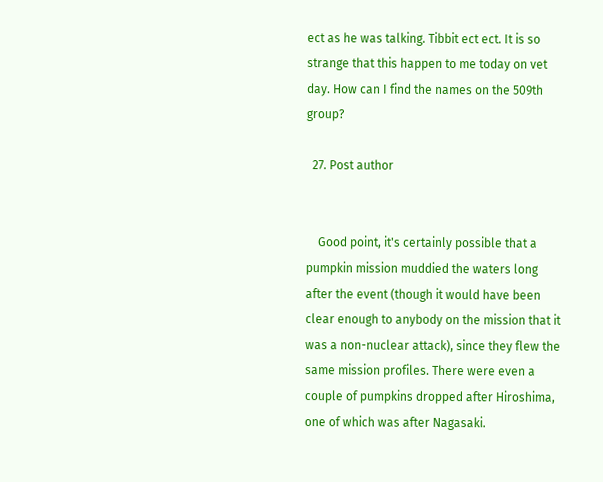ect as he was talking. Tibbit ect ect. It is so strange that this happen to me today on vet day. How can I find the names on the 509th group?

  27. Post author


    Good point, it's certainly possible that a pumpkin mission muddied the waters long after the event (though it would have been clear enough to anybody on the mission that it was a non-nuclear attack), since they flew the same mission profiles. There were even a couple of pumpkins dropped after Hiroshima, one of which was after Nagasaki.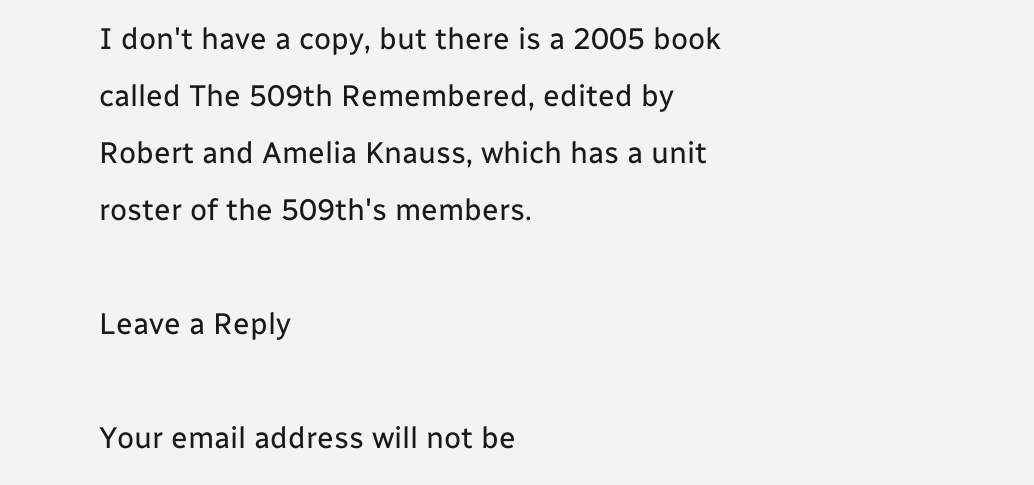I don't have a copy, but there is a 2005 book called The 509th Remembered, edited by Robert and Amelia Knauss, which has a unit roster of the 509th's members.

Leave a Reply

Your email address will not be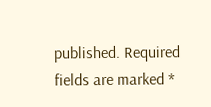published. Required fields are marked *